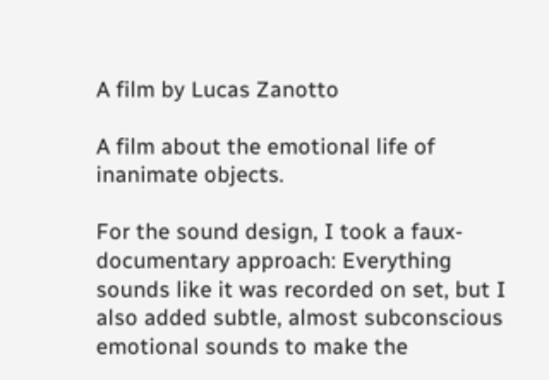A film by Lucas Zanotto

A film about the emotional life of inanimate objects.

For the sound design, I took a faux-documentary approach: Everything sounds like it was recorded on set, but I also added subtle, almost subconscious emotional sounds to make the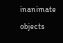inanimate objects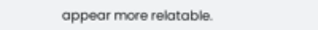appear more relatable.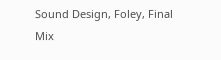Sound Design, Foley, Final Mix